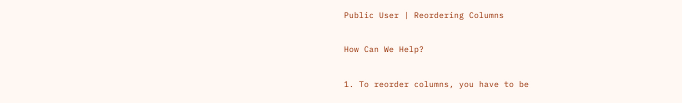Public User | Reordering Columns

How Can We Help?

1. To reorder columns, you have to be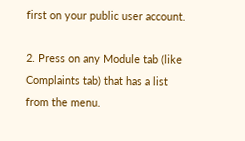first on your public user account.

2. Press on any Module tab (like Complaints tab) that has a list from the menu.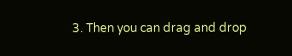3. Then you can drag and drop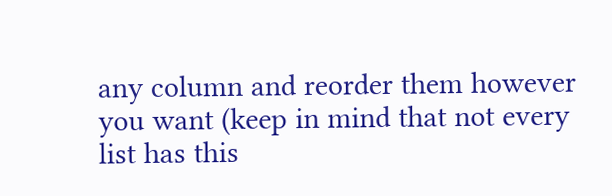any column and reorder them however you want (keep in mind that not every list has this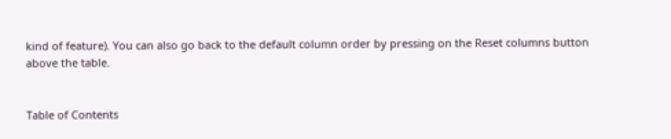kind of feature). You can also go back to the default column order by pressing on the Reset columns button above the table.


Table of Contents